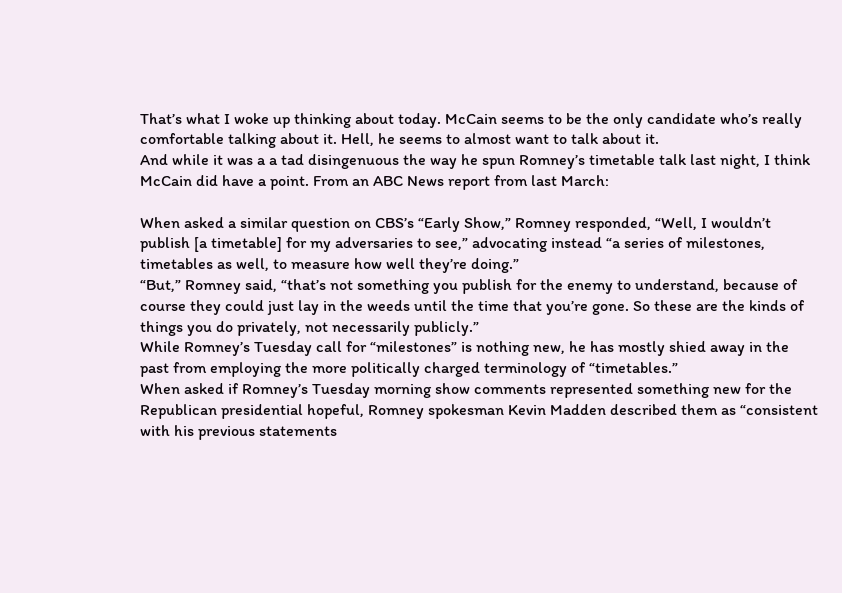That’s what I woke up thinking about today. McCain seems to be the only candidate who’s really comfortable talking about it. Hell, he seems to almost want to talk about it.
And while it was a a tad disingenuous the way he spun Romney’s timetable talk last night, I think McCain did have a point. From an ABC News report from last March:

When asked a similar question on CBS’s “Early Show,” Romney responded, “Well, I wouldn’t publish [a timetable] for my adversaries to see,” advocating instead “a series of milestones, timetables as well, to measure how well they’re doing.”
“But,” Romney said, “that’s not something you publish for the enemy to understand, because of course they could just lay in the weeds until the time that you’re gone. So these are the kinds of things you do privately, not necessarily publicly.”
While Romney’s Tuesday call for “milestones” is nothing new, he has mostly shied away in the past from employing the more politically charged terminology of “timetables.”
When asked if Romney’s Tuesday morning show comments represented something new for the Republican presidential hopeful, Romney spokesman Kevin Madden described them as “consistent with his previous statements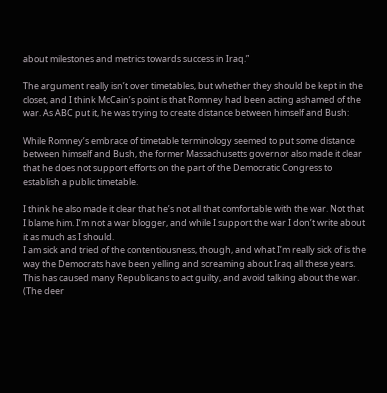about milestones and metrics towards success in Iraq.”

The argument really isn’t over timetables, but whether they should be kept in the closet, and I think McCain’s point is that Romney had been acting ashamed of the war. As ABC put it, he was trying to create distance between himself and Bush:

While Romney’s embrace of timetable terminology seemed to put some distance between himself and Bush, the former Massachusetts governor also made it clear that he does not support efforts on the part of the Democratic Congress to establish a public timetable.

I think he also made it clear that he’s not all that comfortable with the war. Not that I blame him. I’m not a war blogger, and while I support the war I don’t write about it as much as I should.
I am sick and tried of the contentiousness, though, and what I’m really sick of is the way the Democrats have been yelling and screaming about Iraq all these years. This has caused many Republicans to act guilty, and avoid talking about the war. (The deer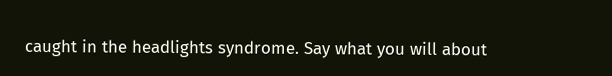caught in the headlights syndrome. Say what you will about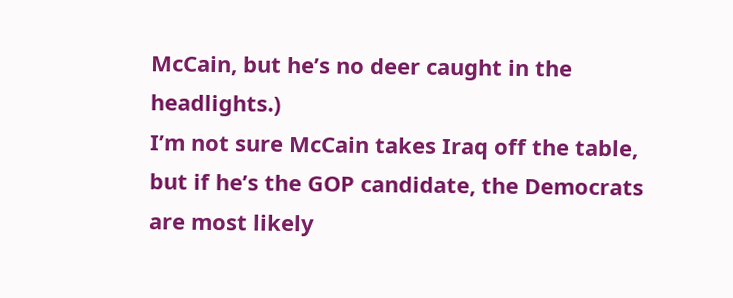McCain, but he’s no deer caught in the headlights.)
I’m not sure McCain takes Iraq off the table, but if he’s the GOP candidate, the Democrats are most likely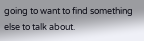going to want to find something else to talk about.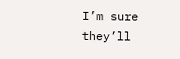I’m sure they’ll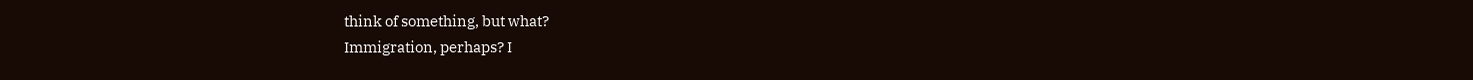think of something, but what?
Immigration, perhaps? I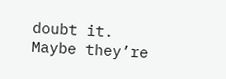doubt it.
Maybe they’re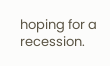hoping for a recession.